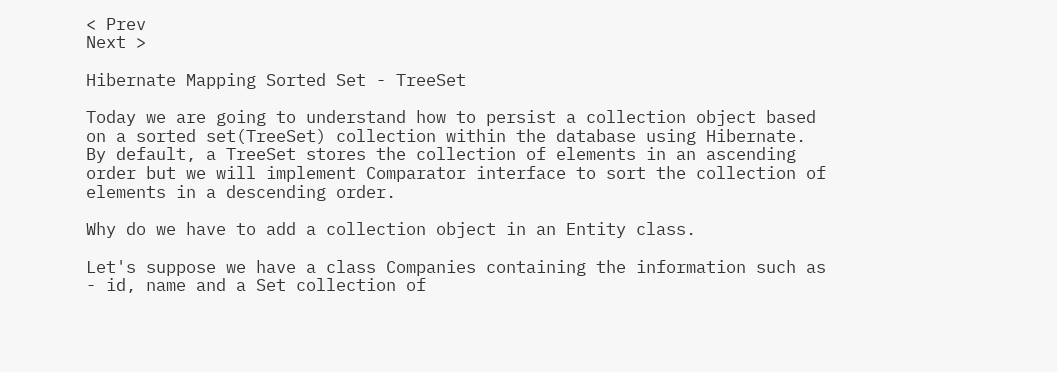< Prev
Next >

Hibernate Mapping Sorted Set - TreeSet

Today we are going to understand how to persist a collection object based on a sorted set(TreeSet) collection within the database using Hibernate. By default, a TreeSet stores the collection of elements in an ascending order but we will implement Comparator interface to sort the collection of elements in a descending order.

Why do we have to add a collection object in an Entity class.

Let's suppose we have a class Companies containing the information such as - id, name and a Set collection of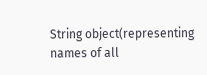String object(representing names of all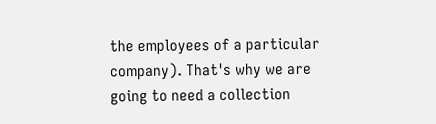the employees of a particular company). That's why we are going to need a collection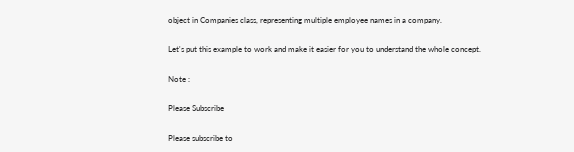object in Companies class, representing multiple employee names in a company.

Let's put this example to work and make it easier for you to understand the whole concept.

Note :

Please Subscribe

Please subscribe to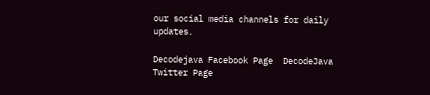our social media channels for daily updates.

Decodejava Facebook Page  DecodeJava Twitter Page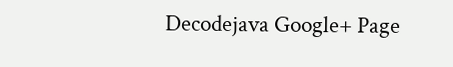Decodejava Google+ Page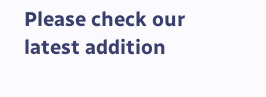Please check our latest addition